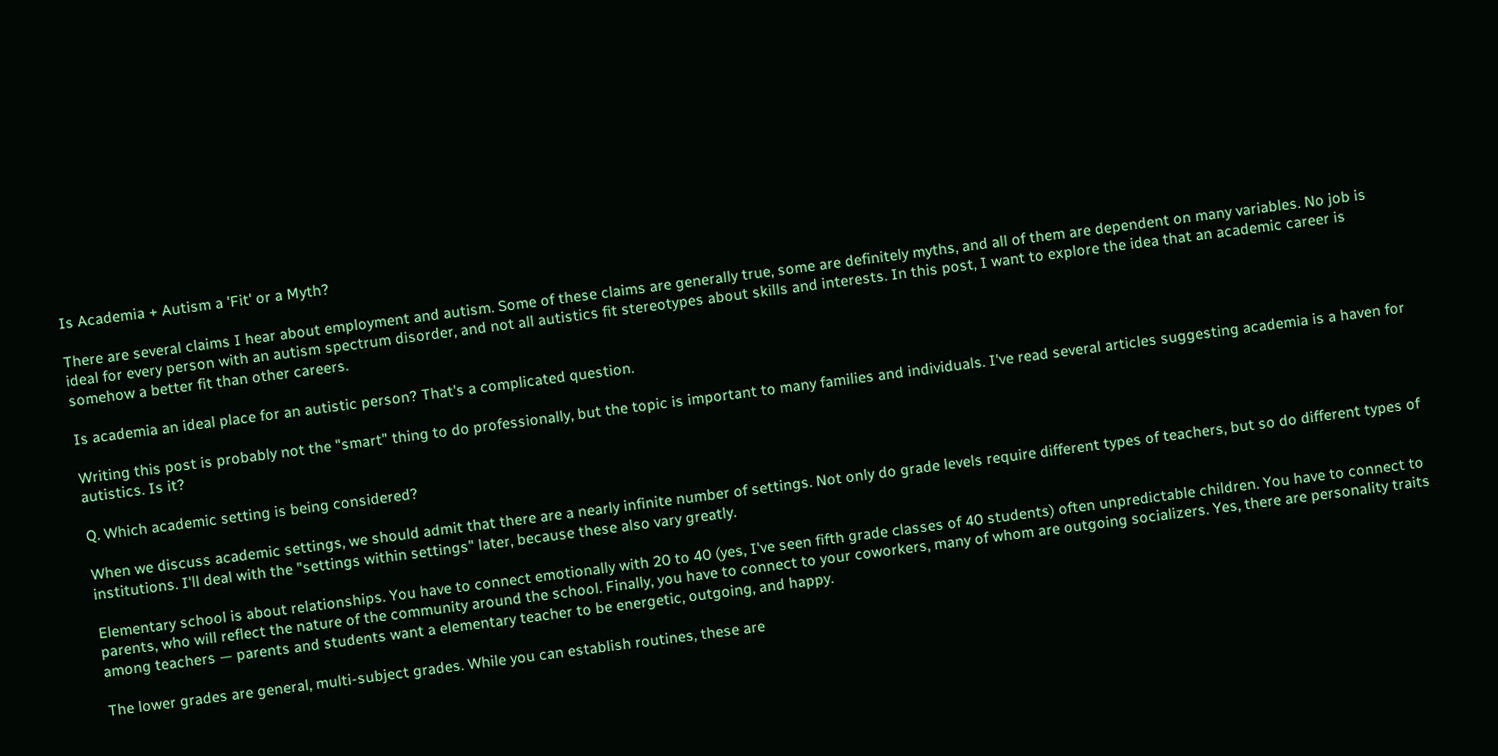Is Academia + Autism a 'Fit' or a Myth?

There are several claims I hear about employment and autism. Some of these claims are generally true, some are definitely myths, and all of them are dependent on many variables. No job is ideal for every person with an autism spectrum disorder, and not all autistics fit stereotypes about skills and interests. In this post, I want to explore the idea that an academic career is somehow a better fit than other careers.

Is academia an ideal place for an autistic person? That's a complicated question.

Writing this post is probably not the "smart" thing to do professionally, but the topic is important to many families and individuals. I've read several articles suggesting academia is a haven for autistics. Is it?

Q. Which academic setting is being considered?

When we discuss academic settings, we should admit that there are a nearly infinite number of settings. Not only do grade levels require different types of teachers, but so do different types of institutions. I'll deal with the "settings within settings" later, because these also vary greatly.

Elementary school is about relationships. You have to connect emotionally with 20 to 40 (yes, I've seen fifth grade classes of 40 students) often unpredictable children. You have to connect to parents, who will reflect the nature of the community around the school. Finally, you have to connect to your coworkers, many of whom are outgoing socializers. Yes, there are personality traits among teachers — parents and students want a elementary teacher to be energetic, outgoing, and happy.

The lower grades are general, multi-subject grades. While you can establish routines, these are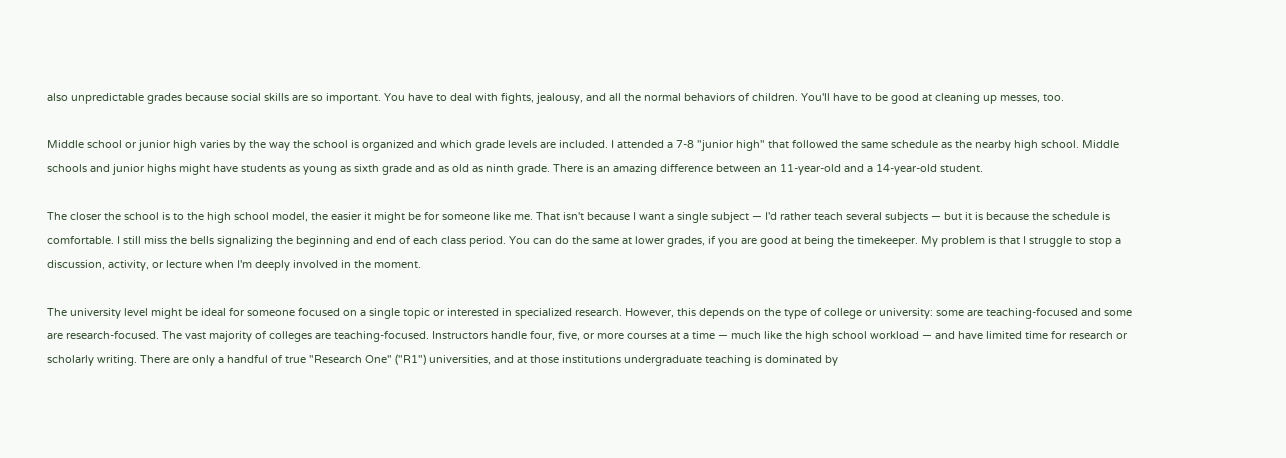also unpredictable grades because social skills are so important. You have to deal with fights, jealousy, and all the normal behaviors of children. You'll have to be good at cleaning up messes, too.

Middle school or junior high varies by the way the school is organized and which grade levels are included. I attended a 7-8 "junior high" that followed the same schedule as the nearby high school. Middle schools and junior highs might have students as young as sixth grade and as old as ninth grade. There is an amazing difference between an 11-year-old and a 14-year-old student.

The closer the school is to the high school model, the easier it might be for someone like me. That isn't because I want a single subject — I'd rather teach several subjects — but it is because the schedule is comfortable. I still miss the bells signalizing the beginning and end of each class period. You can do the same at lower grades, if you are good at being the timekeeper. My problem is that I struggle to stop a discussion, activity, or lecture when I'm deeply involved in the moment.

The university level might be ideal for someone focused on a single topic or interested in specialized research. However, this depends on the type of college or university: some are teaching-focused and some are research-focused. The vast majority of colleges are teaching-focused. Instructors handle four, five, or more courses at a time — much like the high school workload — and have limited time for research or scholarly writing. There are only a handful of true "Research One" ("R1") universities, and at those institutions undergraduate teaching is dominated by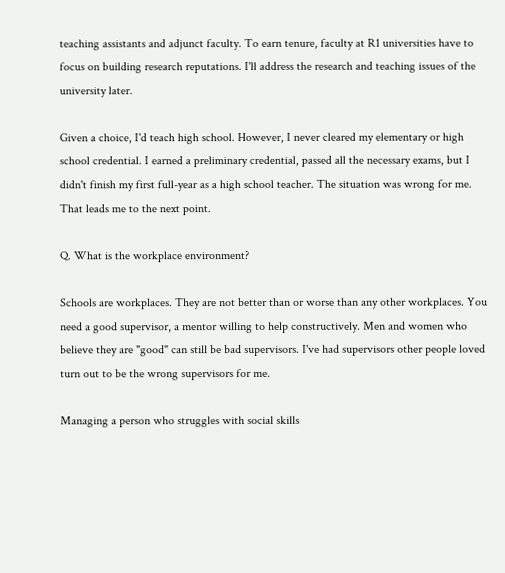teaching assistants and adjunct faculty. To earn tenure, faculty at R1 universities have to focus on building research reputations. I'll address the research and teaching issues of the university later.

Given a choice, I'd teach high school. However, I never cleared my elementary or high school credential. I earned a preliminary credential, passed all the necessary exams, but I didn't finish my first full-year as a high school teacher. The situation was wrong for me. That leads me to the next point.

Q. What is the workplace environment?

Schools are workplaces. They are not better than or worse than any other workplaces. You need a good supervisor, a mentor willing to help constructively. Men and women who believe they are "good" can still be bad supervisors. I've had supervisors other people loved turn out to be the wrong supervisors for me.

Managing a person who struggles with social skills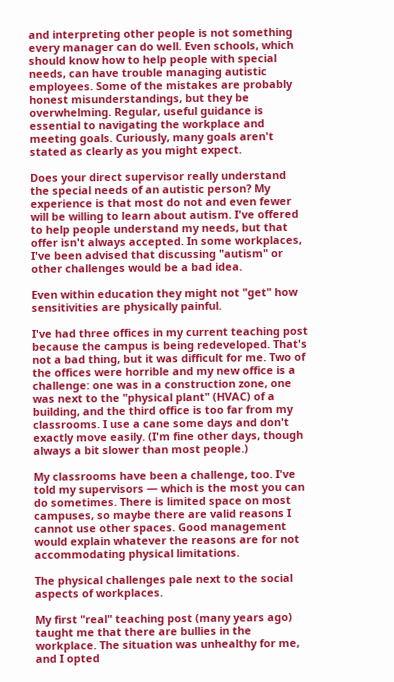and interpreting other people is not something every manager can do well. Even schools, which should know how to help people with special needs, can have trouble managing autistic employees. Some of the mistakes are probably honest misunderstandings, but they be overwhelming. Regular, useful guidance is essential to navigating the workplace and meeting goals. Curiously, many goals aren't stated as clearly as you might expect.

Does your direct supervisor really understand the special needs of an autistic person? My experience is that most do not and even fewer will be willing to learn about autism. I've offered to help people understand my needs, but that offer isn't always accepted. In some workplaces, I've been advised that discussing "autism" or other challenges would be a bad idea.

Even within education they might not "get" how sensitivities are physically painful.

I've had three offices in my current teaching post because the campus is being redeveloped. That's not a bad thing, but it was difficult for me. Two of the offices were horrible and my new office is a challenge: one was in a construction zone, one was next to the "physical plant" (HVAC) of a building, and the third office is too far from my classrooms. I use a cane some days and don't exactly move easily. (I'm fine other days, though always a bit slower than most people.)

My classrooms have been a challenge, too. I've told my supervisors — which is the most you can do sometimes. There is limited space on most campuses, so maybe there are valid reasons I cannot use other spaces. Good management would explain whatever the reasons are for not accommodating physical limitations.

The physical challenges pale next to the social aspects of workplaces.

My first "real" teaching post (many years ago) taught me that there are bullies in the workplace. The situation was unhealthy for me, and I opted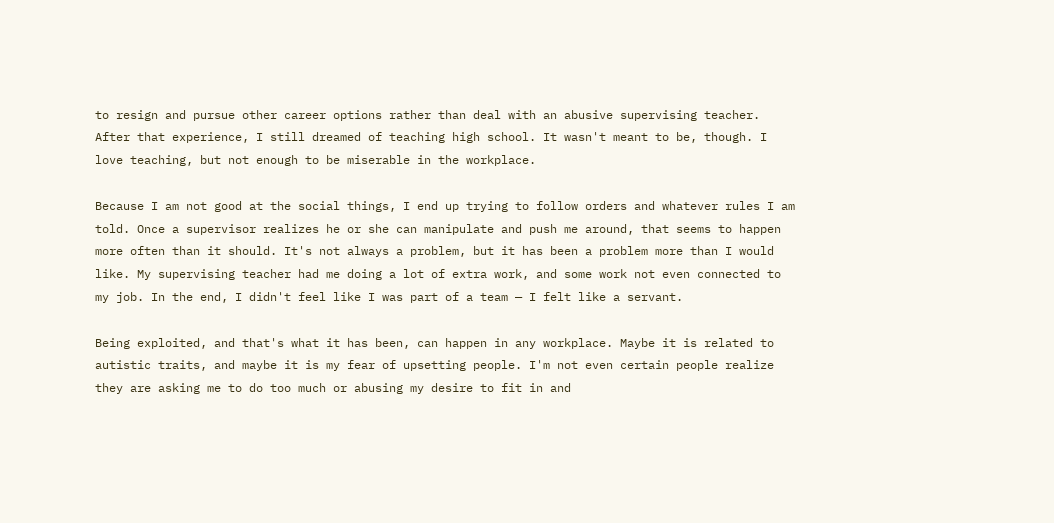to resign and pursue other career options rather than deal with an abusive supervising teacher. After that experience, I still dreamed of teaching high school. It wasn't meant to be, though. I love teaching, but not enough to be miserable in the workplace.

Because I am not good at the social things, I end up trying to follow orders and whatever rules I am told. Once a supervisor realizes he or she can manipulate and push me around, that seems to happen more often than it should. It's not always a problem, but it has been a problem more than I would like. My supervising teacher had me doing a lot of extra work, and some work not even connected to my job. In the end, I didn't feel like I was part of a team — I felt like a servant.

Being exploited, and that's what it has been, can happen in any workplace. Maybe it is related to autistic traits, and maybe it is my fear of upsetting people. I'm not even certain people realize they are asking me to do too much or abusing my desire to fit in and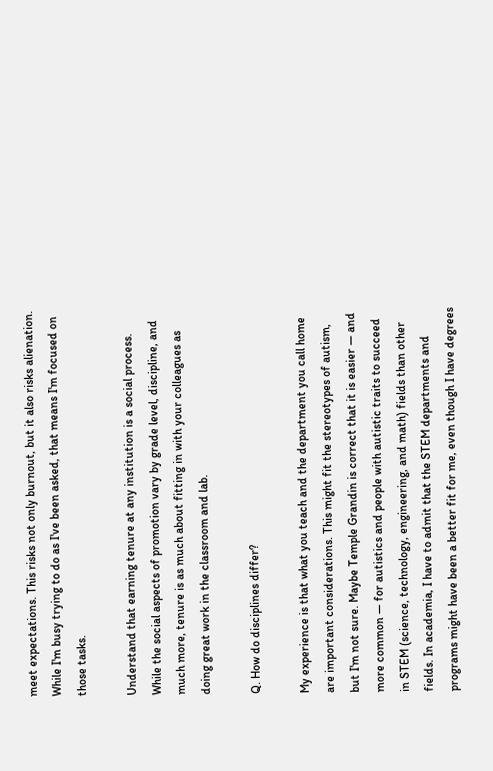meet expectations. This risks not only burnout, but it also risks alienation. While I'm busy trying to do as I've been asked, that means I'm focused on those tasks.

Understand that earning tenure at any institution is a social process. While the social aspects of promotion vary by grade level, discipline, and much more, tenure is as much about fitting in with your colleagues as doing great work in the classroom and lab.

Q. How do disciplines differ?

My experience is that what you teach and the department you call home are important considerations. This might fit the stereotypes of autism, but I'm not sure. Maybe Temple Grandin is correct that it is easier — and more common — for autistics and people with autistic traits to succeed in STEM (science, technology, engineering, and math) fields than other fields. In academia, I have to admit that the STEM departments and programs might have been a better fit for me, even though I have degrees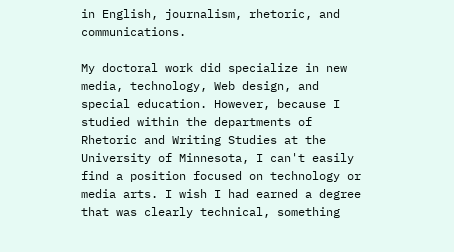in English, journalism, rhetoric, and communications.

My doctoral work did specialize in new media, technology, Web design, and special education. However, because I studied within the departments of Rhetoric and Writing Studies at the University of Minnesota, I can't easily find a position focused on technology or media arts. I wish I had earned a degree that was clearly technical, something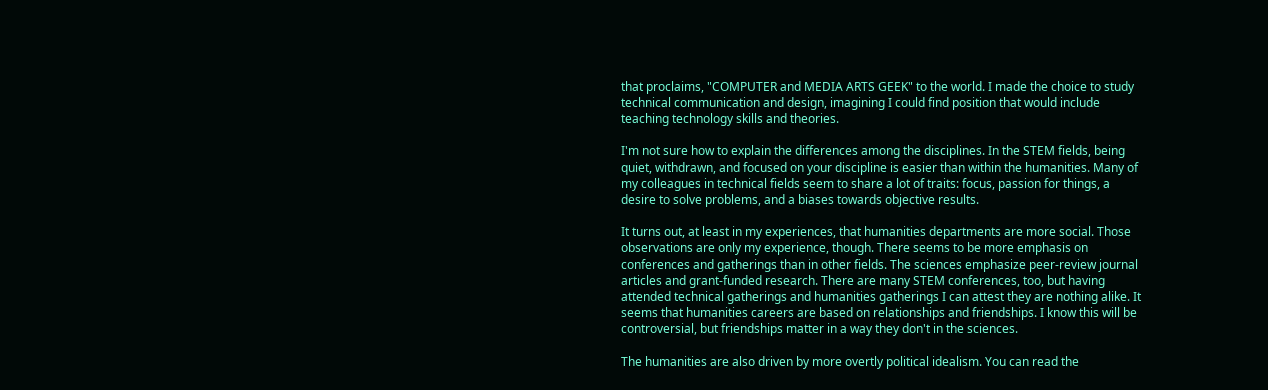that proclaims, "COMPUTER and MEDIA ARTS GEEK" to the world. I made the choice to study technical communication and design, imagining I could find position that would include teaching technology skills and theories.

I'm not sure how to explain the differences among the disciplines. In the STEM fields, being quiet, withdrawn, and focused on your discipline is easier than within the humanities. Many of my colleagues in technical fields seem to share a lot of traits: focus, passion for things, a desire to solve problems, and a biases towards objective results.

It turns out, at least in my experiences, that humanities departments are more social. Those observations are only my experience, though. There seems to be more emphasis on conferences and gatherings than in other fields. The sciences emphasize peer-review journal articles and grant-funded research. There are many STEM conferences, too, but having attended technical gatherings and humanities gatherings I can attest they are nothing alike. It seems that humanities careers are based on relationships and friendships. I know this will be controversial, but friendships matter in a way they don't in the sciences.

The humanities are also driven by more overtly political idealism. You can read the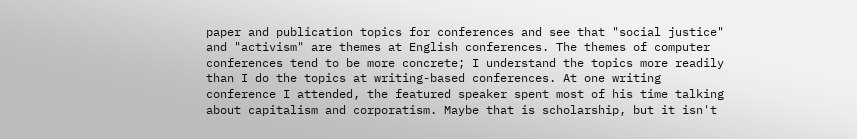paper and publication topics for conferences and see that "social justice" and "activism" are themes at English conferences. The themes of computer conferences tend to be more concrete; I understand the topics more readily than I do the topics at writing-based conferences. At one writing conference I attended, the featured speaker spent most of his time talking about capitalism and corporatism. Maybe that is scholarship, but it isn't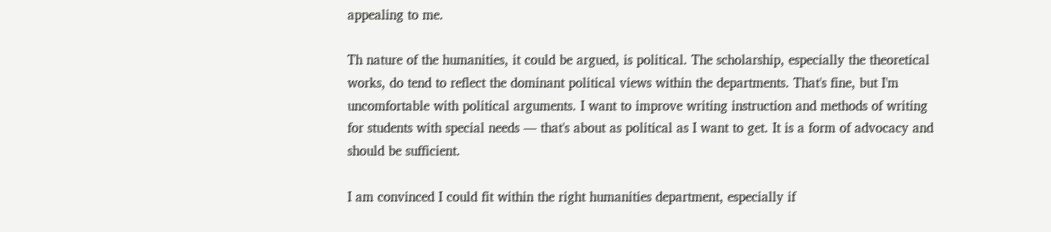appealing to me.

Th nature of the humanities, it could be argued, is political. The scholarship, especially the theoretical works, do tend to reflect the dominant political views within the departments. That's fine, but I'm uncomfortable with political arguments. I want to improve writing instruction and methods of writing for students with special needs — that's about as political as I want to get. It is a form of advocacy and should be sufficient.

I am convinced I could fit within the right humanities department, especially if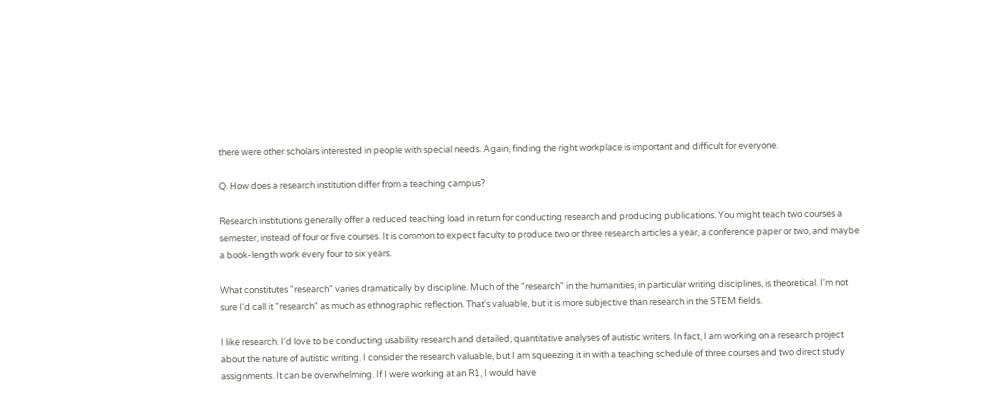there were other scholars interested in people with special needs. Again, finding the right workplace is important and difficult for everyone.

Q. How does a research institution differ from a teaching campus?

Research institutions generally offer a reduced teaching load in return for conducting research and producing publications. You might teach two courses a semester, instead of four or five courses. It is common to expect faculty to produce two or three research articles a year, a conference paper or two, and maybe a book-length work every four to six years.

What constitutes "research" varies dramatically by discipline. Much of the "research" in the humanities, in particular writing disciplines, is theoretical. I'm not sure I'd call it "research" as much as ethnographic reflection. That's valuable, but it is more subjective than research in the STEM fields.

I like research. I'd love to be conducting usability research and detailed, quantitative analyses of autistic writers. In fact, I am working on a research project about the nature of autistic writing. I consider the research valuable, but I am squeezing it in with a teaching schedule of three courses and two direct study assignments. It can be overwhelming. If I were working at an R1, I would have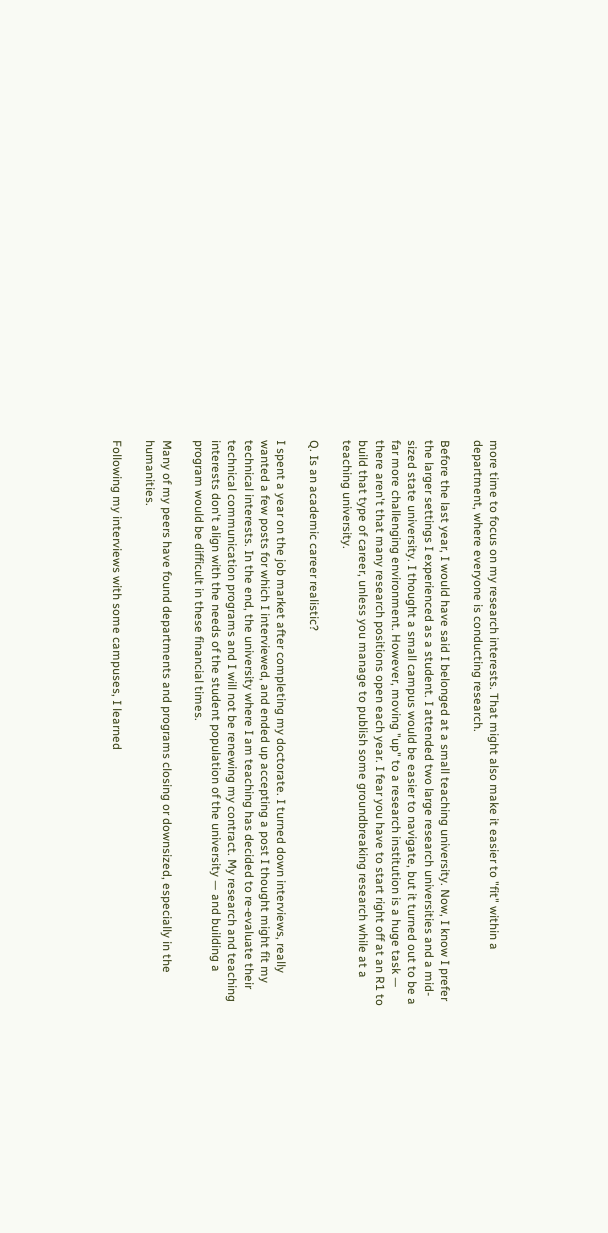more time to focus on my research interests. That might also make it easier to "fit" within a department, where everyone is conducting research.

Before the last year, I would have said I belonged at a small teaching university. Now, I know I prefer the larger settings I experienced as a student. I attended two large research universities and a mid-sized state university. I thought a small campus would be easier to navigate, but it turned out to be a far more challenging environment. However, moving "up" to a research institution is a huge task — there aren't that many research positions open each year. I fear you have to start right off at an R1 to build that type of career, unless you manage to publish some groundbreaking research while at a teaching university.

Q. Is an academic career realistic?

I spent a year on the job market after completing my doctorate. I turned down interviews, really wanted a few posts for which I interviewed, and ended up accepting a post I thought might fit my technical interests. In the end, the university where I am teaching has decided to re-evaluate their technical communication programs and I will not be renewing my contract. My research and teaching interests don't align with the needs of the student population of the university — and building a program would be difficult in these financial times.

Many of my peers have found departments and programs closing or downsized, especially in the humanities.

Following my interviews with some campuses, I learned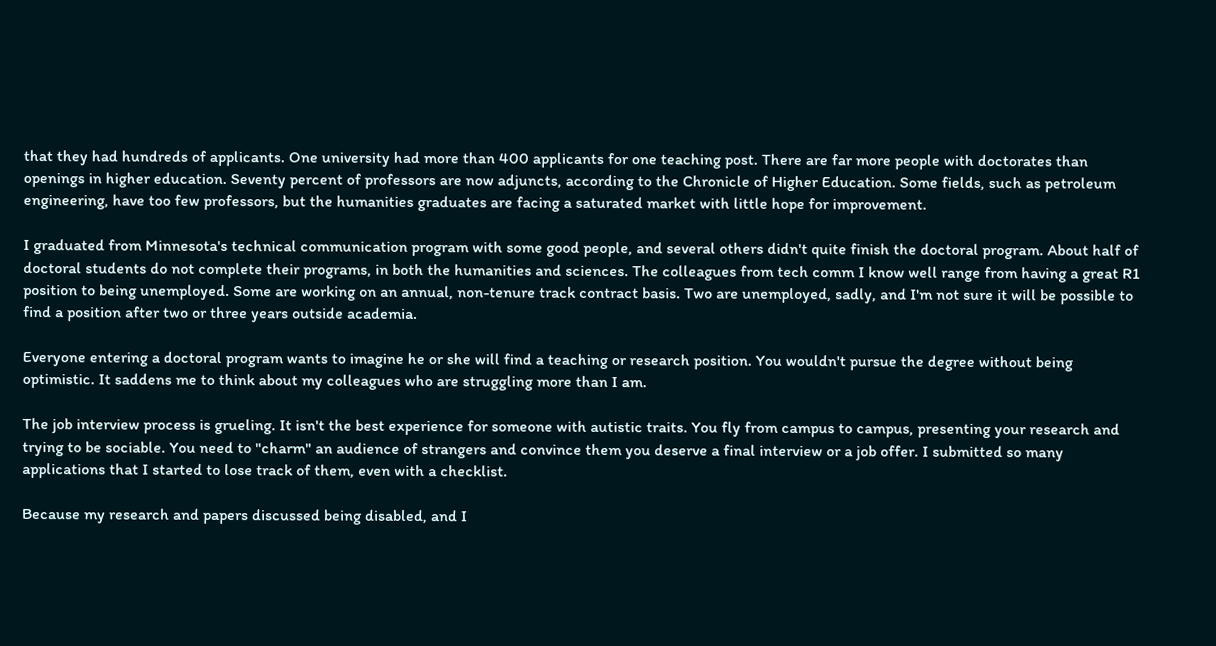that they had hundreds of applicants. One university had more than 400 applicants for one teaching post. There are far more people with doctorates than openings in higher education. Seventy percent of professors are now adjuncts, according to the Chronicle of Higher Education. Some fields, such as petroleum engineering, have too few professors, but the humanities graduates are facing a saturated market with little hope for improvement.

I graduated from Minnesota's technical communication program with some good people, and several others didn't quite finish the doctoral program. About half of doctoral students do not complete their programs, in both the humanities and sciences. The colleagues from tech comm I know well range from having a great R1 position to being unemployed. Some are working on an annual, non-tenure track contract basis. Two are unemployed, sadly, and I'm not sure it will be possible to find a position after two or three years outside academia.

Everyone entering a doctoral program wants to imagine he or she will find a teaching or research position. You wouldn't pursue the degree without being optimistic. It saddens me to think about my colleagues who are struggling more than I am.

The job interview process is grueling. It isn't the best experience for someone with autistic traits. You fly from campus to campus, presenting your research and trying to be sociable. You need to "charm" an audience of strangers and convince them you deserve a final interview or a job offer. I submitted so many applications that I started to lose track of them, even with a checklist.

Because my research and papers discussed being disabled, and I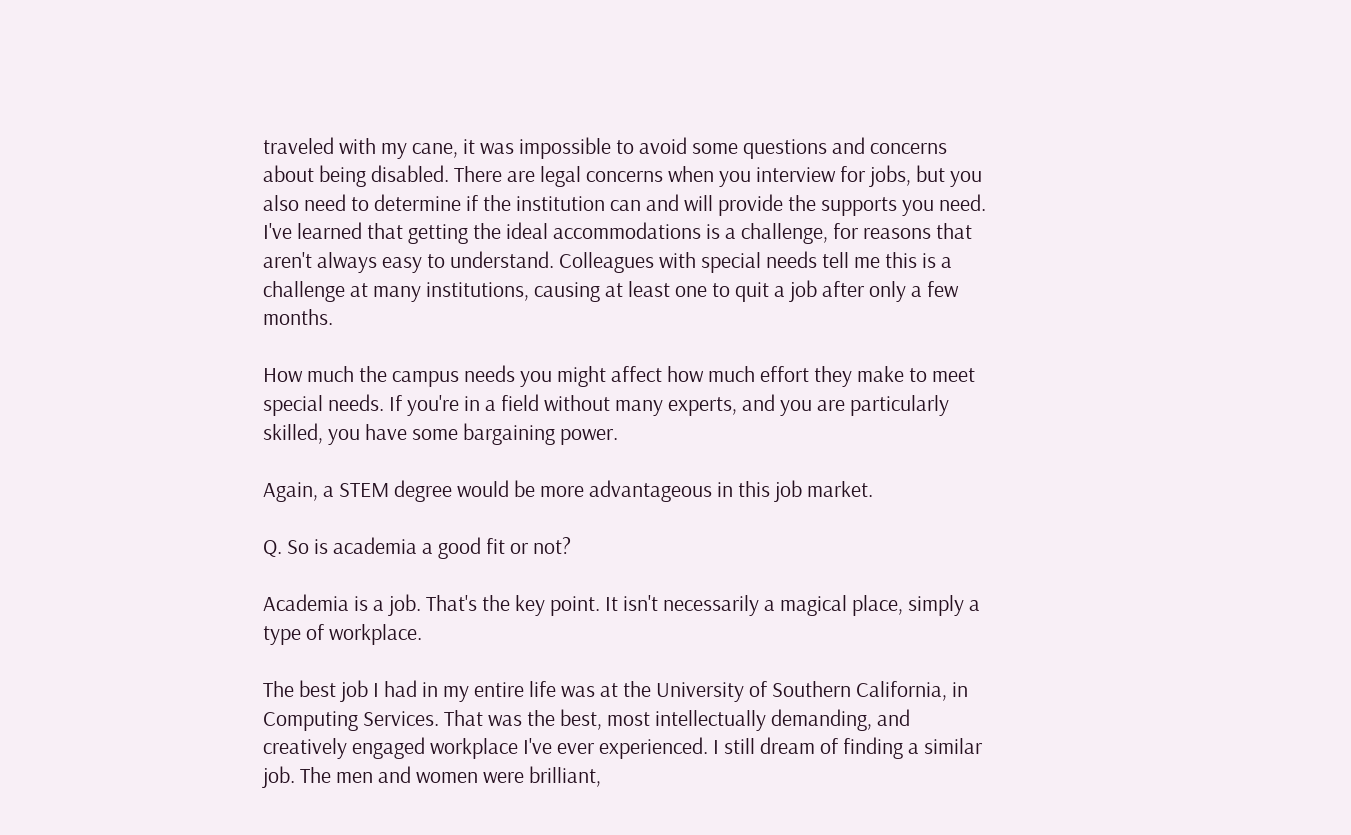traveled with my cane, it was impossible to avoid some questions and concerns about being disabled. There are legal concerns when you interview for jobs, but you also need to determine if the institution can and will provide the supports you need. I've learned that getting the ideal accommodations is a challenge, for reasons that aren't always easy to understand. Colleagues with special needs tell me this is a challenge at many institutions, causing at least one to quit a job after only a few months.

How much the campus needs you might affect how much effort they make to meet special needs. If you're in a field without many experts, and you are particularly skilled, you have some bargaining power.

Again, a STEM degree would be more advantageous in this job market.

Q. So is academia a good fit or not?

Academia is a job. That's the key point. It isn't necessarily a magical place, simply a type of workplace.

The best job I had in my entire life was at the University of Southern California, in Computing Services. That was the best, most intellectually demanding, and creatively engaged workplace I've ever experienced. I still dream of finding a similar job. The men and women were brilliant,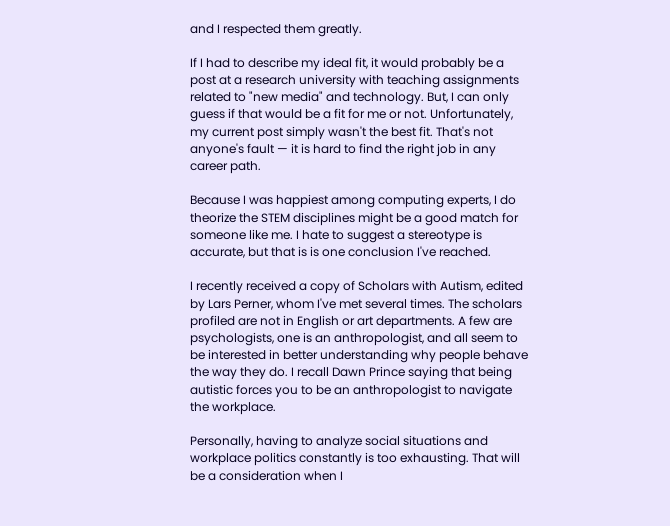and I respected them greatly.

If I had to describe my ideal fit, it would probably be a post at a research university with teaching assignments related to "new media" and technology. But, I can only guess if that would be a fit for me or not. Unfortunately, my current post simply wasn't the best fit. That's not anyone's fault — it is hard to find the right job in any career path.

Because I was happiest among computing experts, I do theorize the STEM disciplines might be a good match for someone like me. I hate to suggest a stereotype is accurate, but that is is one conclusion I've reached.

I recently received a copy of Scholars with Autism, edited by Lars Perner, whom I've met several times. The scholars profiled are not in English or art departments. A few are psychologists, one is an anthropologist, and all seem to be interested in better understanding why people behave the way they do. I recall Dawn Prince saying that being autistic forces you to be an anthropologist to navigate the workplace.

Personally, having to analyze social situations and workplace politics constantly is too exhausting. That will be a consideration when I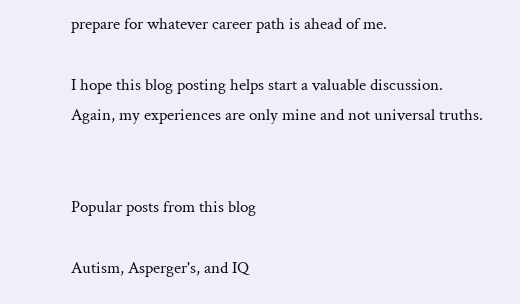prepare for whatever career path is ahead of me.

I hope this blog posting helps start a valuable discussion. Again, my experiences are only mine and not universal truths.


Popular posts from this blog

Autism, Asperger's, and IQ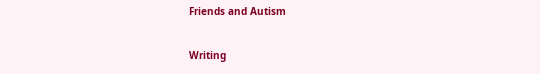Friends and Autism

Writing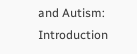and Autism: Introduction